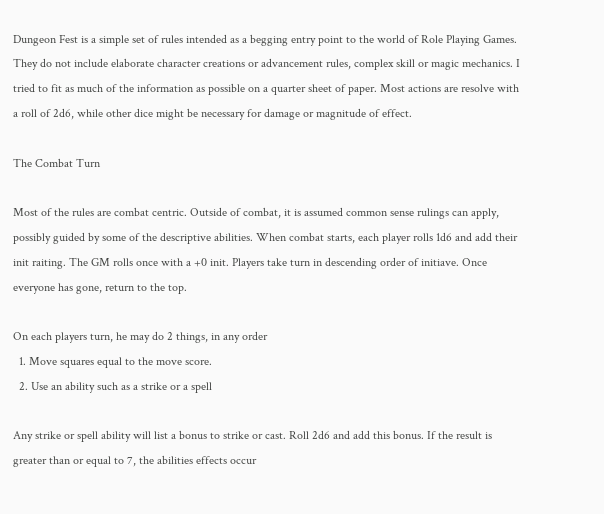Dungeon Fest is a simple set of rules intended as a begging entry point to the world of Role Playing Games. They do not include elaborate character creations or advancement rules, complex skill or magic mechanics. I tried to fit as much of the information as possible on a quarter sheet of paper. Most actions are resolve with a roll of 2d6, while other dice might be necessary for damage or magnitude of effect.

The Combat Turn

Most of the rules are combat centric. Outside of combat, it is assumed common sense rulings can apply, possibly guided by some of the descriptive abilities. When combat starts, each player rolls 1d6 and add their init raiting. The GM rolls once with a +0 init. Players take turn in descending order of initiave. Once everyone has gone, return to the top.

On each players turn, he may do 2 things, in any order
  1. Move squares equal to the move score.
  2. Use an ability such as a strike or a spell

Any strike or spell ability will list a bonus to strike or cast. Roll 2d6 and add this bonus. If the result is greater than or equal to 7, the abilities effects occur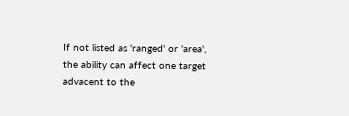If not listed as 'ranged' or 'area', the ability can affect one target advacent to the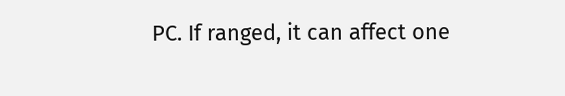PC. If ranged, it can affect one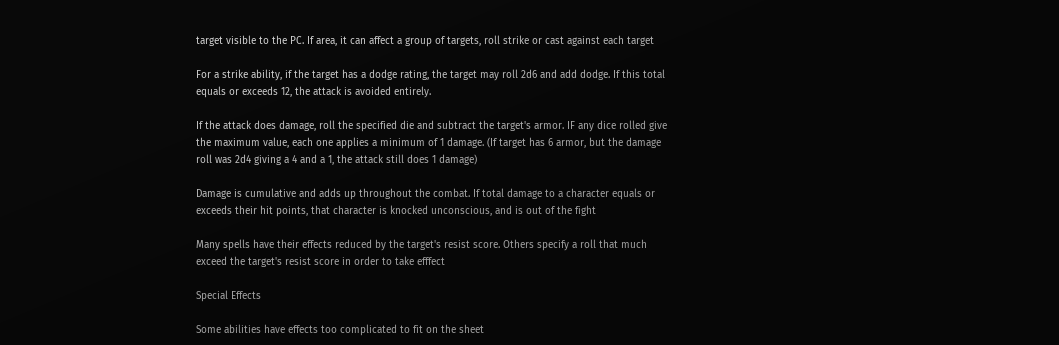target visible to the PC. If area, it can affect a group of targets, roll strike or cast against each target

For a strike ability, if the target has a dodge rating, the target may roll 2d6 and add dodge. If this total equals or exceeds 12, the attack is avoided entirely.

If the attack does damage, roll the specified die and subtract the target's armor. IF any dice rolled give the maximum value, each one applies a minimum of 1 damage. (If target has 6 armor, but the damage roll was 2d4 giving a 4 and a 1, the attack still does 1 damage)

Damage is cumulative and adds up throughout the combat. If total damage to a character equals or exceeds their hit points, that character is knocked unconscious, and is out of the fight

Many spells have their effects reduced by the target's resist score. Others specify a roll that much exceed the target's resist score in order to take efffect

Special Effects

Some abilities have effects too complicated to fit on the sheet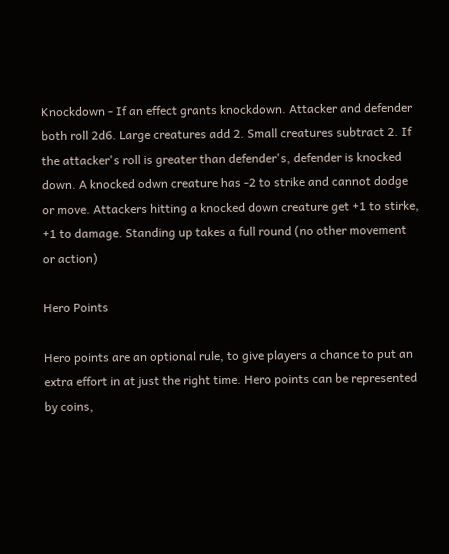Knockdown - If an effect grants knockdown. Attacker and defender both roll 2d6. Large creatures add 2. Small creatures subtract 2. If the attacker's roll is greater than defender's, defender is knocked down. A knocked odwn creature has -2 to strike and cannot dodge or move. Attackers hitting a knocked down creature get +1 to stirke, +1 to damage. Standing up takes a full round (no other movement or action)

Hero Points

Hero points are an optional rule, to give players a chance to put an extra effort in at just the right time. Hero points can be represented by coins,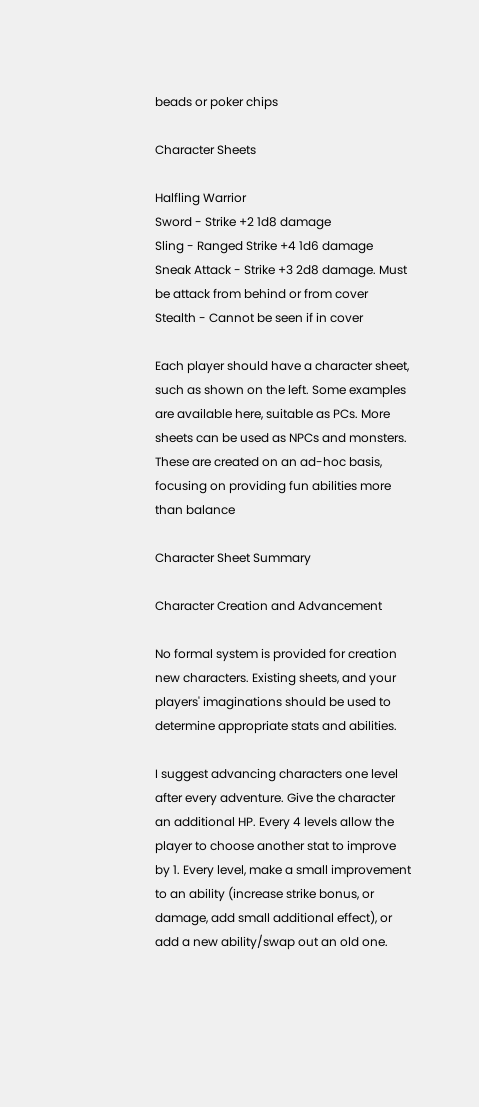beads or poker chips

Character Sheets

Halfling Warrior
Sword - Strike +2 1d8 damage
Sling - Ranged Strike +4 1d6 damage
Sneak Attack - Strike +3 2d8 damage. Must be attack from behind or from cover
Stealth - Cannot be seen if in cover

Each player should have a character sheet, such as shown on the left. Some examples are available here, suitable as PCs. More sheets can be used as NPCs and monsters. These are created on an ad-hoc basis, focusing on providing fun abilities more than balance

Character Sheet Summary

Character Creation and Advancement

No formal system is provided for creation new characters. Existing sheets, and your players' imaginations should be used to determine appropriate stats and abilities.

I suggest advancing characters one level after every adventure. Give the character an additional HP. Every 4 levels allow the player to choose another stat to improve by 1. Every level, make a small improvement to an ability (increase strike bonus, or damage, add small additional effect), or add a new ability/swap out an old one.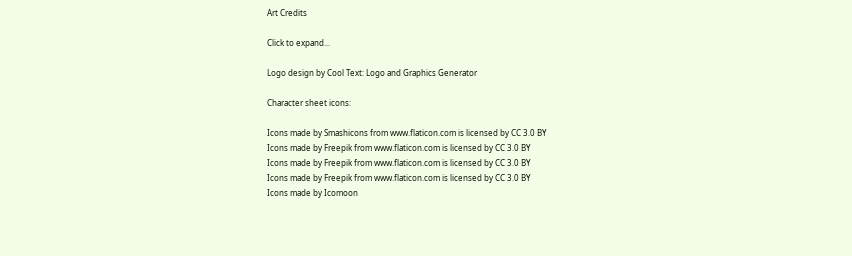Art Credits

Click to expand...

Logo design by Cool Text: Logo and Graphics Generator

Character sheet icons:

Icons made by Smashicons from www.flaticon.com is licensed by CC 3.0 BY
Icons made by Freepik from www.flaticon.com is licensed by CC 3.0 BY
Icons made by Freepik from www.flaticon.com is licensed by CC 3.0 BY
Icons made by Freepik from www.flaticon.com is licensed by CC 3.0 BY
Icons made by Icomoon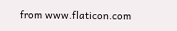from www.flaticon.com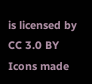is licensed by CC 3.0 BY
Icons made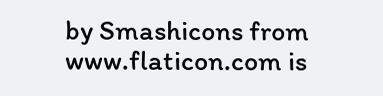by Smashicons from www.flaticon.com is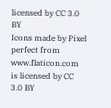licensed by CC 3.0 BY
Icons made by Pixel perfect from www.flaticon.com is licensed by CC 3.0 BY